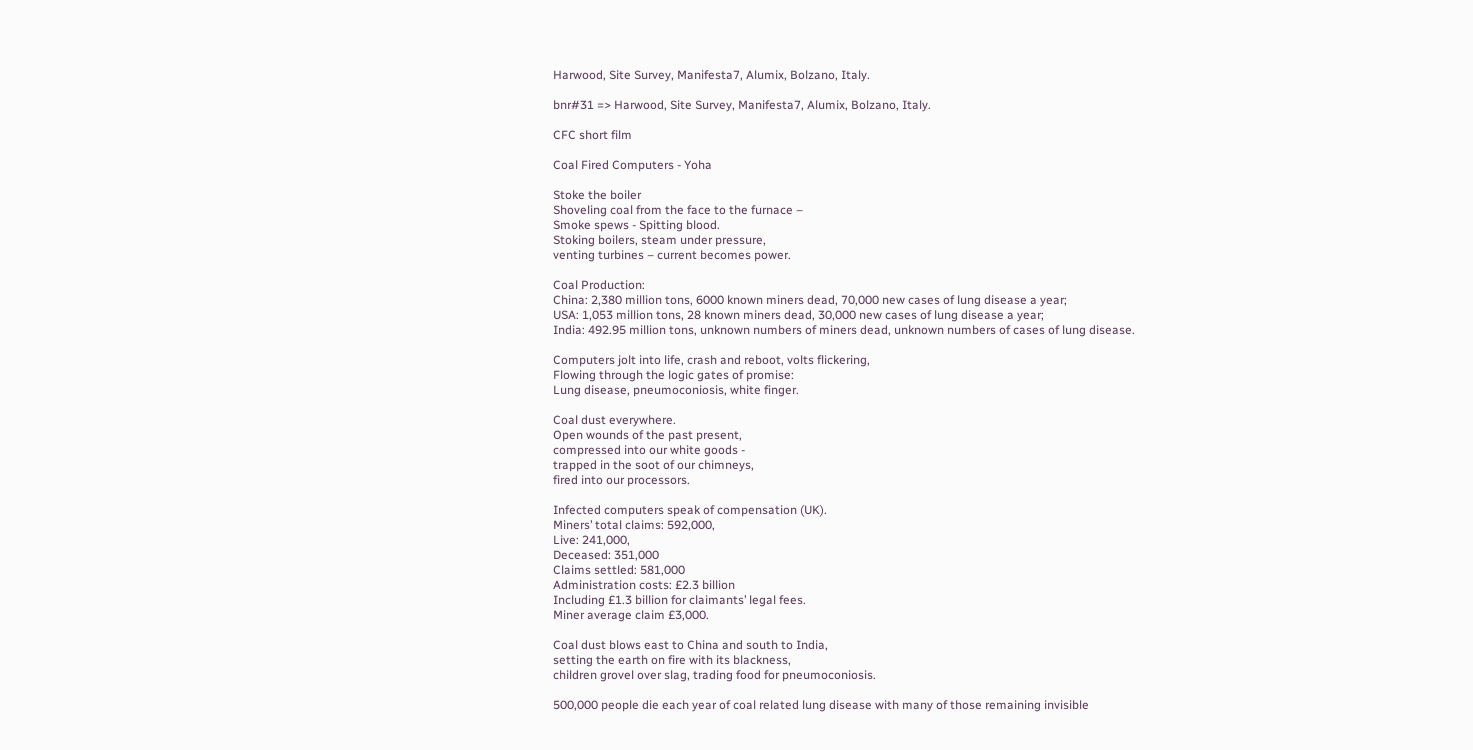Harwood, Site Survey, Manifesta7, Alumix, Bolzano, Italy.

bnr#31 => Harwood, Site Survey, Manifesta7, Alumix, Bolzano, Italy.

CFC short film

Coal Fired Computers - Yoha

Stoke the boiler
Shoveling coal from the face to the furnace –
Smoke spews - Spitting blood.
Stoking boilers, steam under pressure,
venting turbines – current becomes power.

Coal Production:
China: 2,380 million tons, 6000 known miners dead, 70,000 new cases of lung disease a year;
USA: 1,053 million tons, 28 known miners dead, 30,000 new cases of lung disease a year;
India: 492.95 million tons, unknown numbers of miners dead, unknown numbers of cases of lung disease.

Computers jolt into life, crash and reboot, volts flickering,
Flowing through the logic gates of promise:
Lung disease, pneumoconiosis, white finger.

Coal dust everywhere.
Open wounds of the past present,
compressed into our white goods -
trapped in the soot of our chimneys,
fired into our processors.

Infected computers speak of compensation (UK).
Miners’ total claims: 592,000,
Live: 241,000,
Deceased: 351,000
Claims settled: 581,000
Administration costs: £2.3 billion
Including £1.3 billion for claimants’ legal fees.
Miner average claim £3,000.

Coal dust blows east to China and south to India,
setting the earth on fire with its blackness,
children grovel over slag, trading food for pneumoconiosis.

500,000 people die each year of coal related lung disease with many of those remaining invisible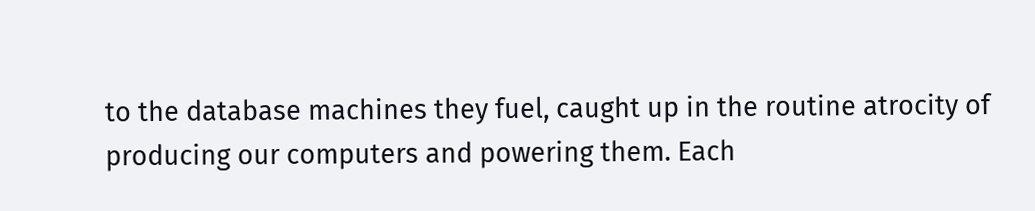to the database machines they fuel, caught up in the routine atrocity of producing our computers and powering them. Each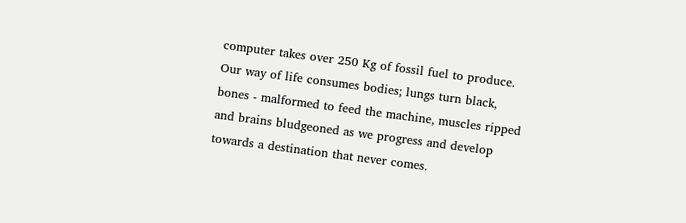computer takes over 250 Kg of fossil fuel to produce. Our way of life consumes bodies; lungs turn black, bones - malformed to feed the machine, muscles ripped and brains bludgeoned as we progress and develop towards a destination that never comes.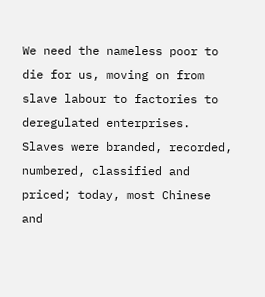We need the nameless poor to die for us, moving on from slave labour to factories to deregulated enterprises. Slaves were branded, recorded, numbered, classified and priced; today, most Chinese and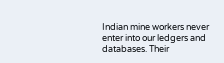Indian mine workers never enter into our ledgers and databases. Their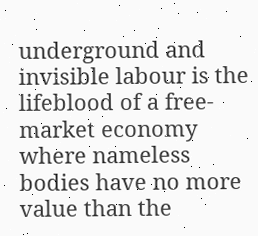underground and invisible labour is the lifeblood of a free-market economy where nameless bodies have no more value than the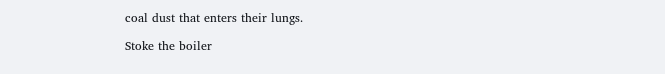coal dust that enters their lungs.

Stoke the boiler